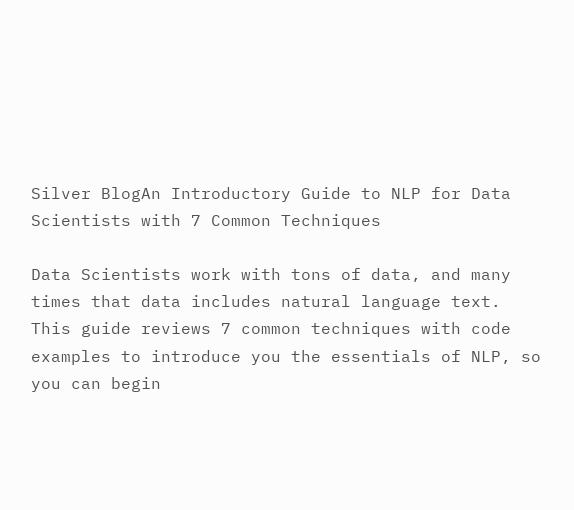Silver BlogAn Introductory Guide to NLP for Data Scientists with 7 Common Techniques

Data Scientists work with tons of data, and many times that data includes natural language text. This guide reviews 7 common techniques with code examples to introduce you the essentials of NLP, so you can begin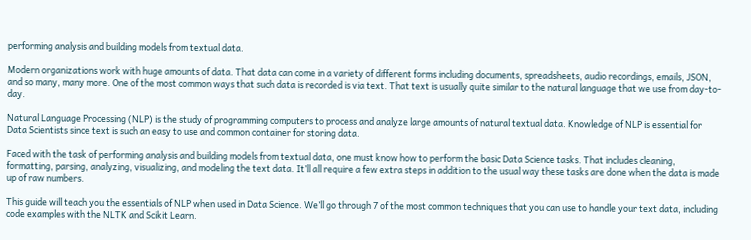performing analysis and building models from textual data.

Modern organizations work with huge amounts of data. That data can come in a variety of different forms including documents, spreadsheets, audio recordings, emails, JSON, and so many, many more. One of the most common ways that such data is recorded is via text. That text is usually quite similar to the natural language that we use from day-to-day.

Natural Language Processing (NLP) is the study of programming computers to process and analyze large amounts of natural textual data. Knowledge of NLP is essential for Data Scientists since text is such an easy to use and common container for storing data.

Faced with the task of performing analysis and building models from textual data, one must know how to perform the basic Data Science tasks. That includes cleaning, formatting, parsing, analyzing, visualizing, and modeling the text data. It’ll all require a few extra steps in addition to the usual way these tasks are done when the data is made up of raw numbers.

This guide will teach you the essentials of NLP when used in Data Science. We’ll go through 7 of the most common techniques that you can use to handle your text data, including code examples with the NLTK and Scikit Learn.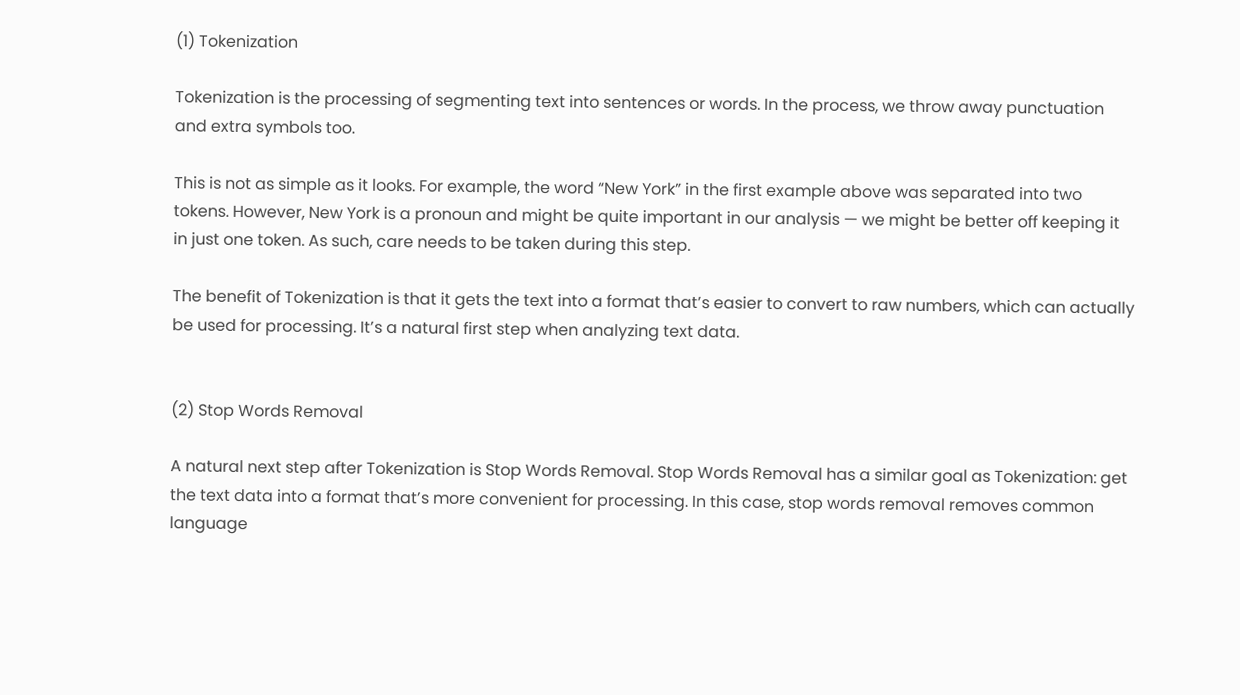(1) Tokenization

Tokenization is the processing of segmenting text into sentences or words. In the process, we throw away punctuation and extra symbols too.

This is not as simple as it looks. For example, the word “New York” in the first example above was separated into two tokens. However, New York is a pronoun and might be quite important in our analysis — we might be better off keeping it in just one token. As such, care needs to be taken during this step.

The benefit of Tokenization is that it gets the text into a format that’s easier to convert to raw numbers, which can actually be used for processing. It’s a natural first step when analyzing text data.


(2) Stop Words Removal

A natural next step after Tokenization is Stop Words Removal. Stop Words Removal has a similar goal as Tokenization: get the text data into a format that’s more convenient for processing. In this case, stop words removal removes common language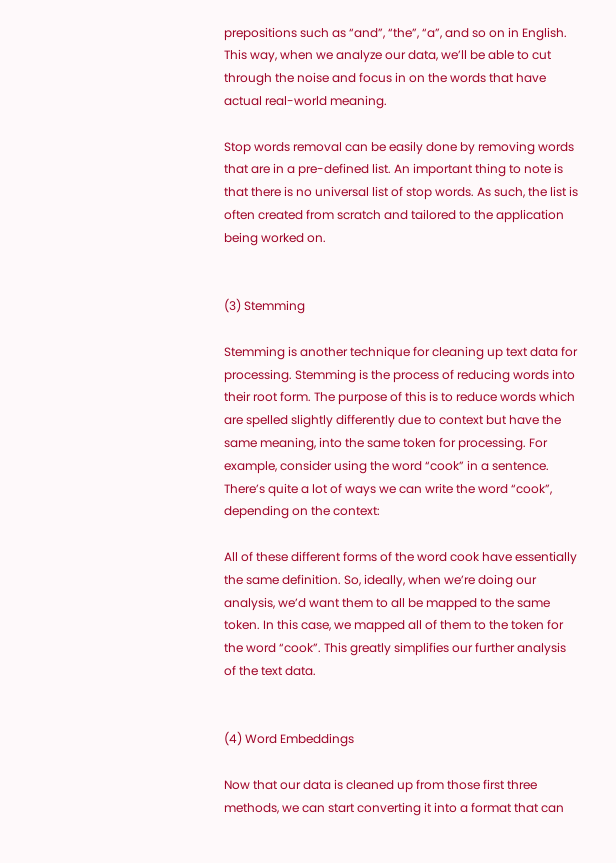prepositions such as “and”, “the”, “a”, and so on in English. This way, when we analyze our data, we’ll be able to cut through the noise and focus in on the words that have actual real-world meaning.

Stop words removal can be easily done by removing words that are in a pre-defined list. An important thing to note is that there is no universal list of stop words. As such, the list is often created from scratch and tailored to the application being worked on.


(3) Stemming

Stemming is another technique for cleaning up text data for processing. Stemming is the process of reducing words into their root form. The purpose of this is to reduce words which are spelled slightly differently due to context but have the same meaning, into the same token for processing. For example, consider using the word “cook” in a sentence. There’s quite a lot of ways we can write the word “cook”, depending on the context:

All of these different forms of the word cook have essentially the same definition. So, ideally, when we’re doing our analysis, we’d want them to all be mapped to the same token. In this case, we mapped all of them to the token for the word “cook”. This greatly simplifies our further analysis of the text data.


(4) Word Embeddings

Now that our data is cleaned up from those first three methods, we can start converting it into a format that can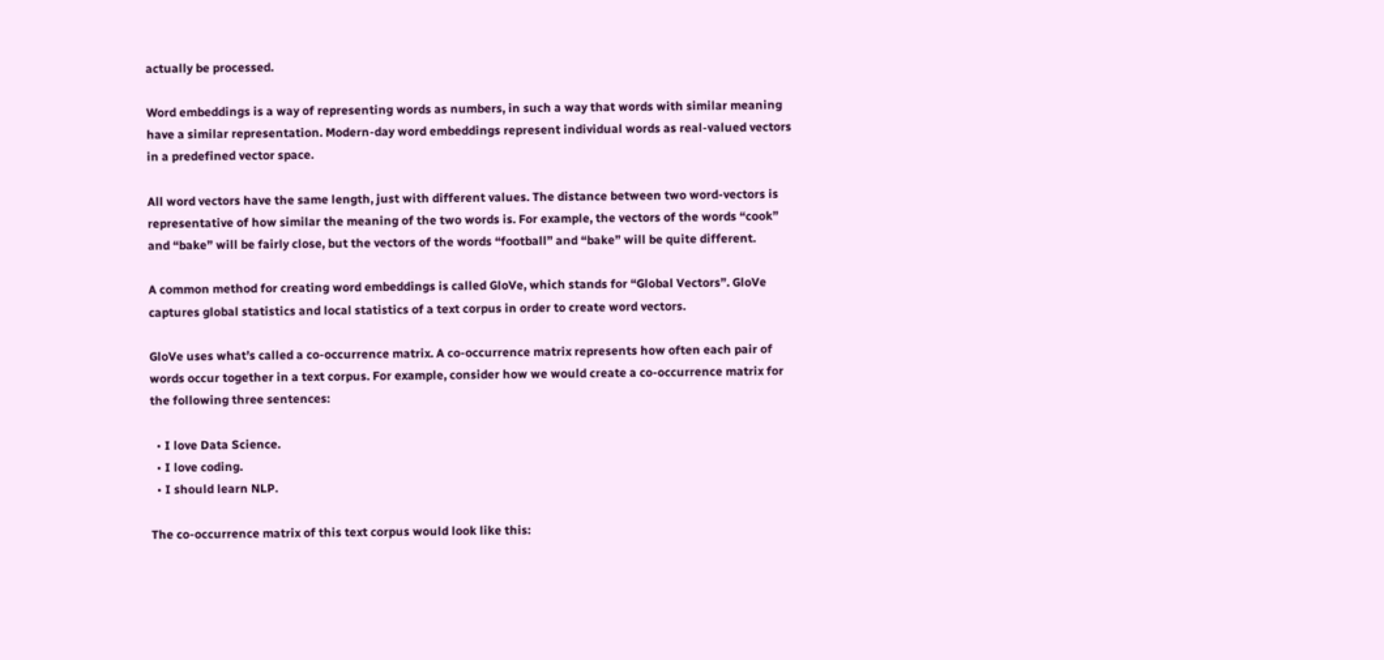actually be processed.

Word embeddings is a way of representing words as numbers, in such a way that words with similar meaning have a similar representation. Modern-day word embeddings represent individual words as real-valued vectors in a predefined vector space.

All word vectors have the same length, just with different values. The distance between two word-vectors is representative of how similar the meaning of the two words is. For example, the vectors of the words “cook” and “bake” will be fairly close, but the vectors of the words “football” and “bake” will be quite different.

A common method for creating word embeddings is called GloVe, which stands for “Global Vectors”. GloVe captures global statistics and local statistics of a text corpus in order to create word vectors.

GloVe uses what’s called a co-occurrence matrix. A co-occurrence matrix represents how often each pair of words occur together in a text corpus. For example, consider how we would create a co-occurrence matrix for the following three sentences:

  • I love Data Science.
  • I love coding.
  • I should learn NLP.

The co-occurrence matrix of this text corpus would look like this: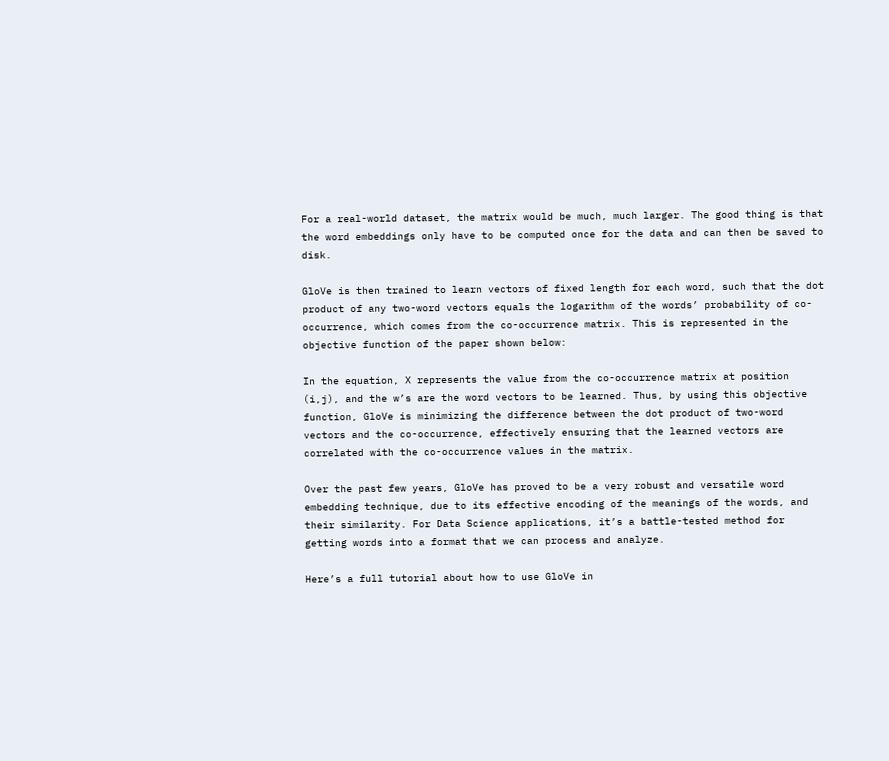For a real-world dataset, the matrix would be much, much larger. The good thing is that the word embeddings only have to be computed once for the data and can then be saved to disk.

GloVe is then trained to learn vectors of fixed length for each word, such that the dot product of any two-word vectors equals the logarithm of the words’ probability of co-occurrence, which comes from the co-occurrence matrix. This is represented in the objective function of the paper shown below:

In the equation, X represents the value from the co-occurrence matrix at position (i,j), and the w’s are the word vectors to be learned. Thus, by using this objective function, GloVe is minimizing the difference between the dot product of two-word vectors and the co-occurrence, effectively ensuring that the learned vectors are correlated with the co-occurrence values in the matrix.

Over the past few years, GloVe has proved to be a very robust and versatile word embedding technique, due to its effective encoding of the meanings of the words, and their similarity. For Data Science applications, it’s a battle-tested method for getting words into a format that we can process and analyze.

Here’s a full tutorial about how to use GloVe in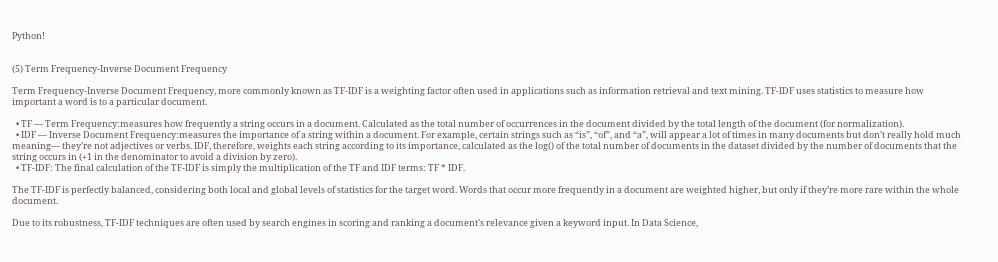Python!


(5) Term Frequency-Inverse Document Frequency

Term Frequency-Inverse Document Frequency, more commonly known as TF-IDF is a weighting factor often used in applications such as information retrieval and text mining. TF-IDF uses statistics to measure how important a word is to a particular document.

  • TF — Term Frequency:measures how frequently a string occurs in a document. Calculated as the total number of occurrences in the document divided by the total length of the document (for normalization).
  • IDF — Inverse Document Frequency:measures the importance of a string within a document. For example, certain strings such as “is”, “of”, and “a”, will appear a lot of times in many documents but don’t really hold much meaning— they’re not adjectives or verbs. IDF, therefore, weights each string according to its importance, calculated as the log() of the total number of documents in the dataset divided by the number of documents that the string occurs in (+1 in the denominator to avoid a division by zero).
  • TF-IDF: The final calculation of the TF-IDF is simply the multiplication of the TF and IDF terms: TF * IDF.

The TF-IDF is perfectly balanced, considering both local and global levels of statistics for the target word. Words that occur more frequently in a document are weighted higher, but only if they’re more rare within the whole document.

Due to its robustness, TF-IDF techniques are often used by search engines in scoring and ranking a document’s relevance given a keyword input. In Data Science,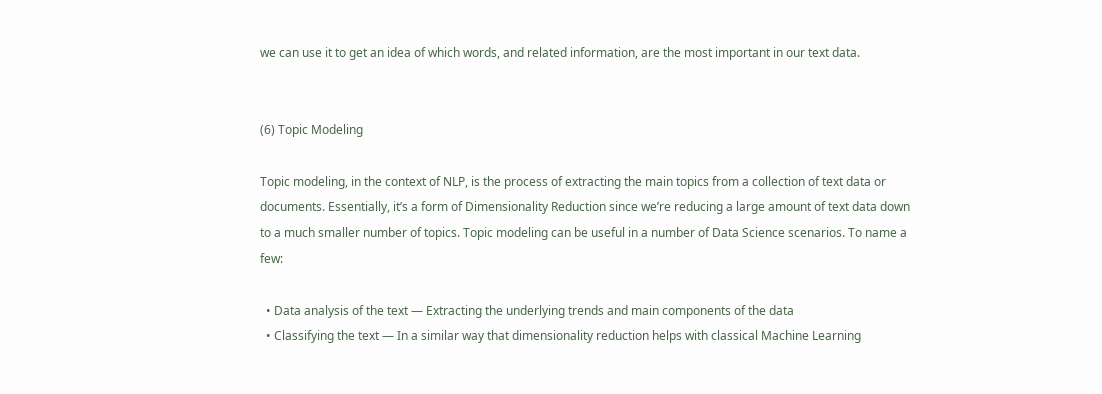we can use it to get an idea of which words, and related information, are the most important in our text data.


(6) Topic Modeling

Topic modeling, in the context of NLP, is the process of extracting the main topics from a collection of text data or documents. Essentially, it’s a form of Dimensionality Reduction since we’re reducing a large amount of text data down to a much smaller number of topics. Topic modeling can be useful in a number of Data Science scenarios. To name a few:

  • Data analysis of the text — Extracting the underlying trends and main components of the data
  • Classifying the text — In a similar way that dimensionality reduction helps with classical Machine Learning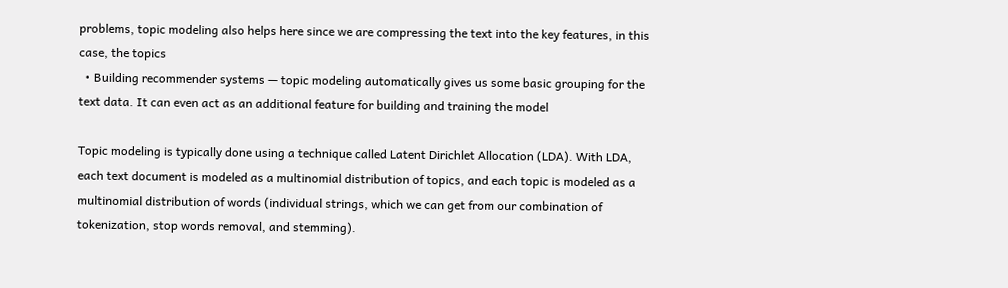problems, topic modeling also helps here since we are compressing the text into the key features, in this case, the topics
  • Building recommender systems — topic modeling automatically gives us some basic grouping for the text data. It can even act as an additional feature for building and training the model

Topic modeling is typically done using a technique called Latent Dirichlet Allocation (LDA). With LDA, each text document is modeled as a multinomial distribution of topics, and each topic is modeled as a multinomial distribution of words (individual strings, which we can get from our combination of tokenization, stop words removal, and stemming).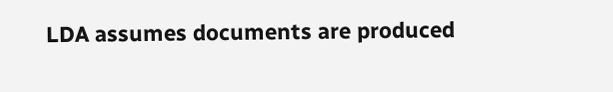LDA assumes documents are produced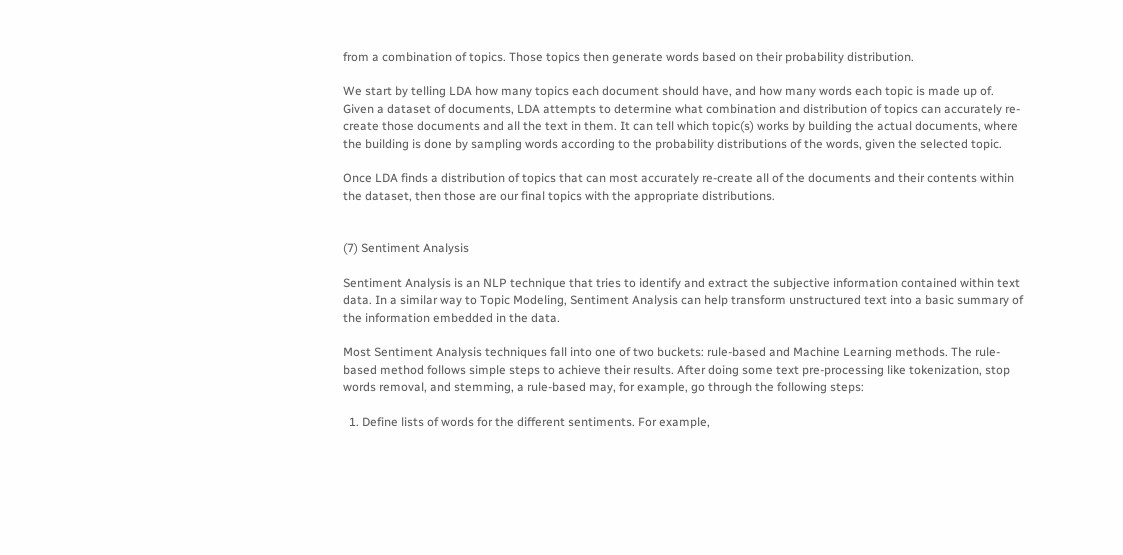from a combination of topics. Those topics then generate words based on their probability distribution.

We start by telling LDA how many topics each document should have, and how many words each topic is made up of. Given a dataset of documents, LDA attempts to determine what combination and distribution of topics can accurately re-create those documents and all the text in them. It can tell which topic(s) works by building the actual documents, where the building is done by sampling words according to the probability distributions of the words, given the selected topic.

Once LDA finds a distribution of topics that can most accurately re-create all of the documents and their contents within the dataset, then those are our final topics with the appropriate distributions.


(7) Sentiment Analysis

Sentiment Analysis is an NLP technique that tries to identify and extract the subjective information contained within text data. In a similar way to Topic Modeling, Sentiment Analysis can help transform unstructured text into a basic summary of the information embedded in the data.

Most Sentiment Analysis techniques fall into one of two buckets: rule-based and Machine Learning methods. The rule-based method follows simple steps to achieve their results. After doing some text pre-processing like tokenization, stop words removal, and stemming, a rule-based may, for example, go through the following steps:

  1. Define lists of words for the different sentiments. For example,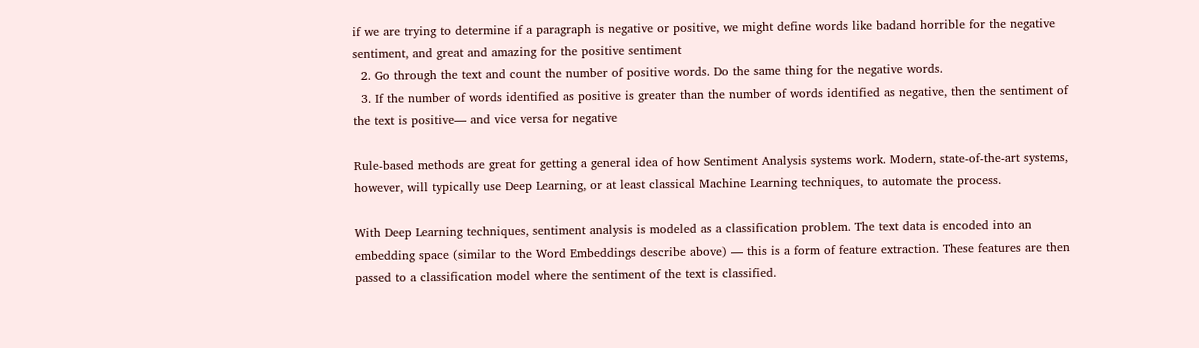if we are trying to determine if a paragraph is negative or positive, we might define words like badand horrible for the negative sentiment, and great and amazing for the positive sentiment
  2. Go through the text and count the number of positive words. Do the same thing for the negative words.
  3. If the number of words identified as positive is greater than the number of words identified as negative, then the sentiment of the text is positive— and vice versa for negative

Rule-based methods are great for getting a general idea of how Sentiment Analysis systems work. Modern, state-of-the-art systems, however, will typically use Deep Learning, or at least classical Machine Learning techniques, to automate the process.

With Deep Learning techniques, sentiment analysis is modeled as a classification problem. The text data is encoded into an embedding space (similar to the Word Embeddings describe above) — this is a form of feature extraction. These features are then passed to a classification model where the sentiment of the text is classified.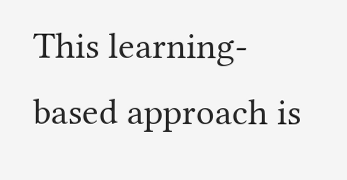This learning-based approach is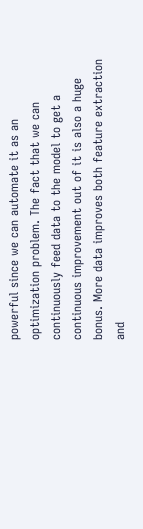powerful since we can automate it as an optimization problem. The fact that we can continuously feed data to the model to get a continuous improvement out of it is also a huge bonus. More data improves both feature extraction and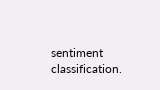sentiment classification.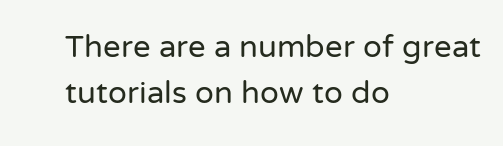There are a number of great tutorials on how to do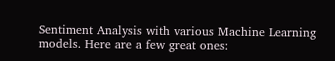Sentiment Analysis with various Machine Learning models. Here are a few great ones: